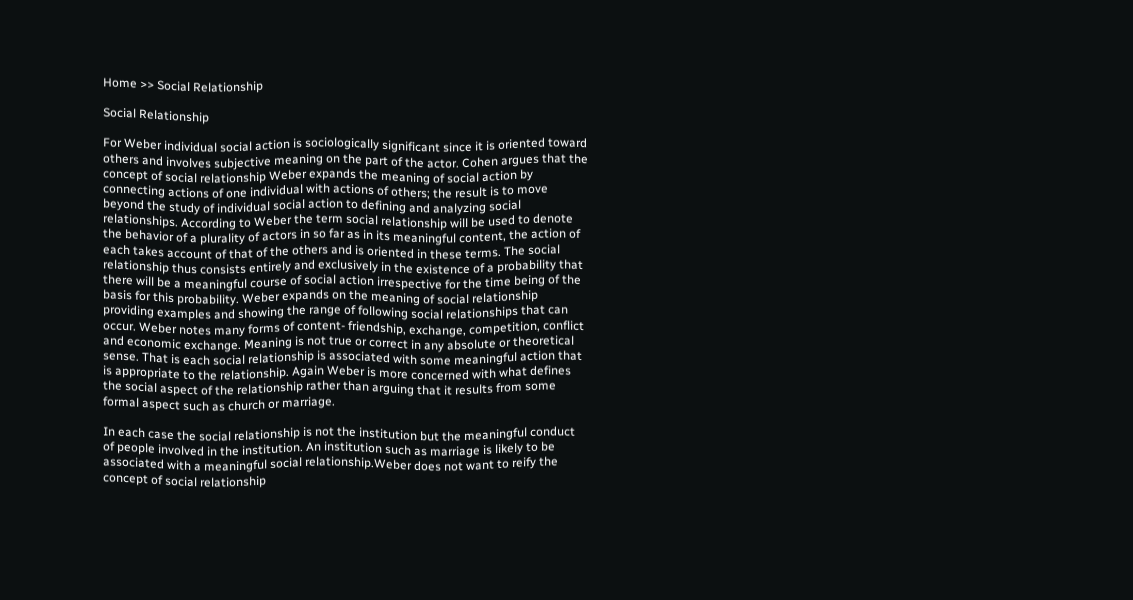Home >> Social Relationship

Social Relationship

For Weber individual social action is sociologically significant since it is oriented toward others and involves subjective meaning on the part of the actor. Cohen argues that the concept of social relationship Weber expands the meaning of social action by connecting actions of one individual with actions of others; the result is to move beyond the study of individual social action to defining and analyzing social relationships. According to Weber the term social relationship will be used to denote the behavior of a plurality of actors in so far as in its meaningful content, the action of each takes account of that of the others and is oriented in these terms. The social relationship thus consists entirely and exclusively in the existence of a probability that there will be a meaningful course of social action irrespective for the time being of the basis for this probability. Weber expands on the meaning of social relationship providing examples and showing the range of following social relationships that can occur. Weber notes many forms of content- friendship, exchange, competition, conflict and economic exchange. Meaning is not true or correct in any absolute or theoretical sense. That is each social relationship is associated with some meaningful action that is appropriate to the relationship. Again Weber is more concerned with what defines the social aspect of the relationship rather than arguing that it results from some formal aspect such as church or marriage.

In each case the social relationship is not the institution but the meaningful conduct of people involved in the institution. An institution such as marriage is likely to be associated with a meaningful social relationship.Weber does not want to reify the concept of social relationship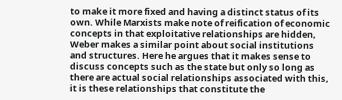to make it more fixed and having a distinct status of its own. While Marxists make note of reification of economic concepts in that exploitative relationships are hidden, Weber makes a similar point about social institutions and structures. Here he argues that it makes sense to discuss concepts such as the state but only so long as there are actual social relationships associated with this, it is these relationships that constitute the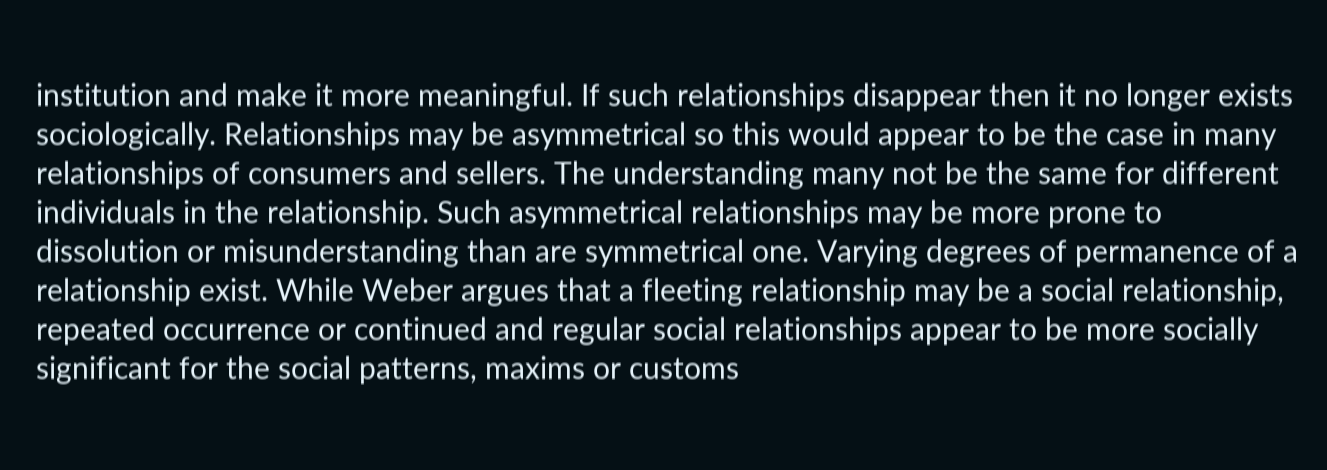institution and make it more meaningful. If such relationships disappear then it no longer exists sociologically. Relationships may be asymmetrical so this would appear to be the case in many relationships of consumers and sellers. The understanding many not be the same for different individuals in the relationship. Such asymmetrical relationships may be more prone to dissolution or misunderstanding than are symmetrical one. Varying degrees of permanence of a relationship exist. While Weber argues that a fleeting relationship may be a social relationship, repeated occurrence or continued and regular social relationships appear to be more socially significant for the social patterns, maxims or customs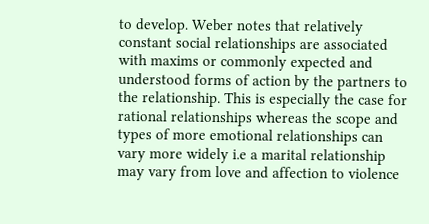to develop. Weber notes that relatively constant social relationships are associated with maxims or commonly expected and understood forms of action by the partners to the relationship. This is especially the case for rational relationships whereas the scope and types of more emotional relationships can vary more widely i.e a marital relationship may vary from love and affection to violence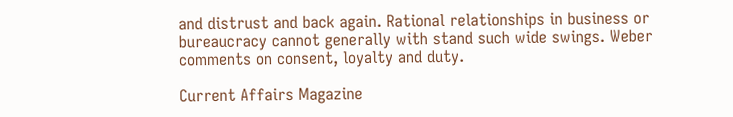and distrust and back again. Rational relationships in business or bureaucracy cannot generally with stand such wide swings. Weber comments on consent, loyalty and duty.

Current Affairs Magazine